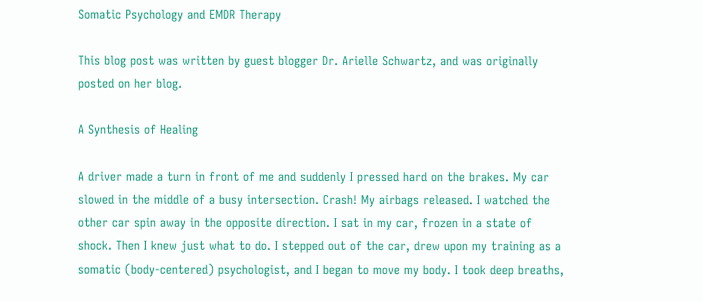Somatic Psychology and EMDR Therapy

This blog post was written by guest blogger Dr. Arielle Schwartz, and was originally posted on her blog.

A Synthesis of Healing

A driver made a turn in front of me and suddenly I pressed hard on the brakes. My car slowed in the middle of a busy intersection. Crash! My airbags released. I watched the other car spin away in the opposite direction. I sat in my car, frozen in a state of shock. Then I knew just what to do. I stepped out of the car, drew upon my training as a somatic (body-centered) psychologist, and I began to move my body. I took deep breaths,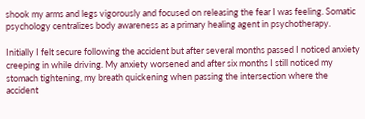shook my arms and legs vigorously and focused on releasing the fear I was feeling. Somatic psychology centralizes body awareness as a primary healing agent in psychotherapy.

Initially I felt secure following the accident but after several months passed I noticed anxiety creeping in while driving. My anxiety worsened and after six months I still noticed my stomach tightening, my breath quickening when passing the intersection where the accident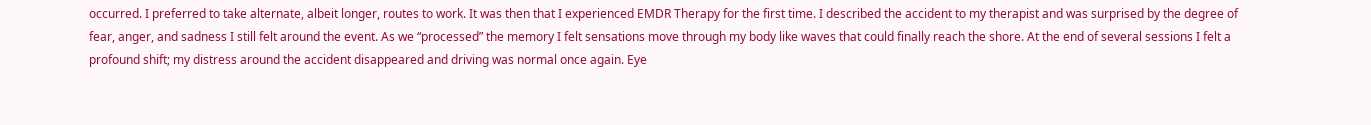occurred. I preferred to take alternate, albeit longer, routes to work. It was then that I experienced EMDR Therapy for the first time. I described the accident to my therapist and was surprised by the degree of fear, anger, and sadness I still felt around the event. As we “processed” the memory I felt sensations move through my body like waves that could finally reach the shore. At the end of several sessions I felt a profound shift; my distress around the accident disappeared and driving was normal once again. Eye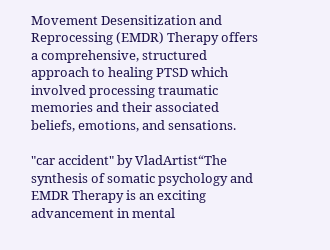Movement Desensitization and Reprocessing (EMDR) Therapy offers a comprehensive, structured approach to healing PTSD which involved processing traumatic memories and their associated beliefs, emotions, and sensations.

"car accident" by VladArtist“The synthesis of somatic psychology and EMDR Therapy is an exciting advancement in mental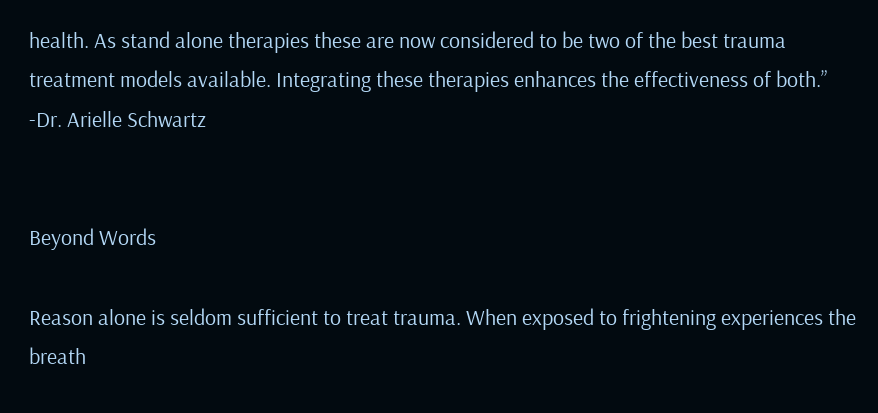health. As stand alone therapies these are now considered to be two of the best trauma treatment models available. Integrating these therapies enhances the effectiveness of both.”
-Dr. Arielle Schwartz


Beyond Words

Reason alone is seldom sufficient to treat trauma. When exposed to frightening experiences the breath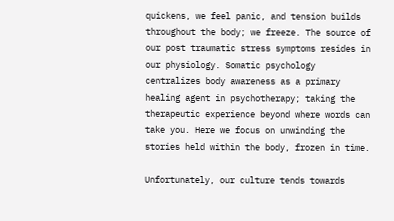quickens, we feel panic, and tension builds throughout the body; we freeze. The source of our post traumatic stress symptoms resides in our physiology. Somatic psychology centralizes body awareness as a primary healing agent in psychotherapy; taking the therapeutic experience beyond where words can take you. Here we focus on unwinding the stories held within the body, frozen in time.

Unfortunately, our culture tends towards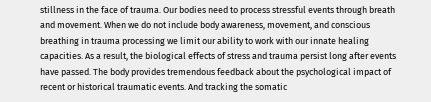stillness in the face of trauma. Our bodies need to process stressful events through breath and movement. When we do not include body awareness, movement, and conscious breathing in trauma processing we limit our ability to work with our innate healing capacities. As a result, the biological effects of stress and trauma persist long after events have passed. The body provides tremendous feedback about the psychological impact of recent or historical traumatic events. And tracking the somatic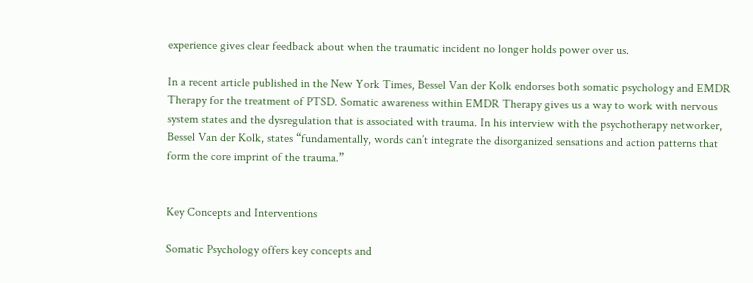experience gives clear feedback about when the traumatic incident no longer holds power over us.

In a recent article published in the New York Times, Bessel Van der Kolk endorses both somatic psychology and EMDR Therapy for the treatment of PTSD. Somatic awareness within EMDR Therapy gives us a way to work with nervous system states and the dysregulation that is associated with trauma. In his interview with the psychotherapy networker, Bessel Van der Kolk, states “fundamentally, words can’t integrate the disorganized sensations and action patterns that form the core imprint of the trauma.”


Key Concepts and Interventions

Somatic Psychology offers key concepts and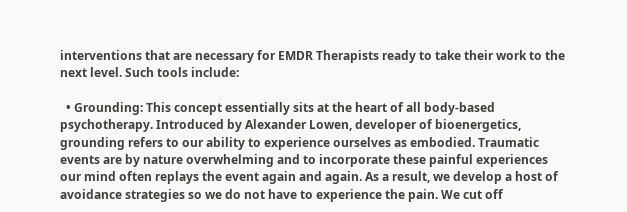interventions that are necessary for EMDR Therapists ready to take their work to the next level. Such tools include:

  • Grounding: This concept essentially sits at the heart of all body-based psychotherapy. Introduced by Alexander Lowen, developer of bioenergetics, grounding refers to our ability to experience ourselves as embodied. Traumatic events are by nature overwhelming and to incorporate these painful experiences our mind often replays the event again and again. As a result, we develop a host of avoidance strategies so we do not have to experience the pain. We cut off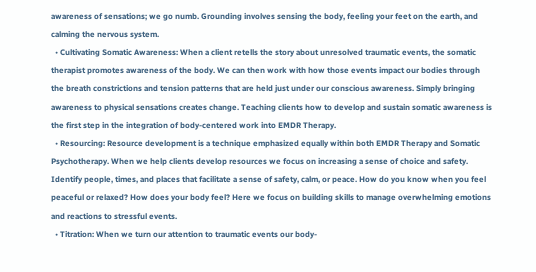awareness of sensations; we go numb. Grounding involves sensing the body, feeling your feet on the earth, and calming the nervous system.
  • Cultivating Somatic Awareness: When a client retells the story about unresolved traumatic events, the somatic therapist promotes awareness of the body. We can then work with how those events impact our bodies through the breath constrictions and tension patterns that are held just under our conscious awareness. Simply bringing awareness to physical sensations creates change. Teaching clients how to develop and sustain somatic awareness is the first step in the integration of body-centered work into EMDR Therapy.
  • Resourcing: Resource development is a technique emphasized equally within both EMDR Therapy and Somatic Psychotherapy. When we help clients develop resources we focus on increasing a sense of choice and safety. Identify people, times, and places that facilitate a sense of safety, calm, or peace. How do you know when you feel peaceful or relaxed? How does your body feel? Here we focus on building skills to manage overwhelming emotions and reactions to stressful events.
  • Titration: When we turn our attention to traumatic events our body-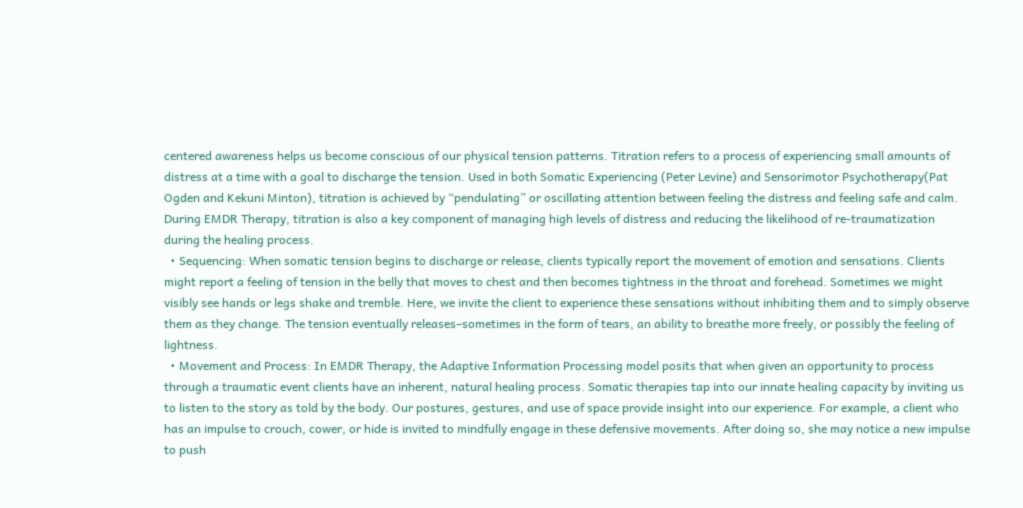centered awareness helps us become conscious of our physical tension patterns. Titration refers to a process of experiencing small amounts of distress at a time with a goal to discharge the tension. Used in both Somatic Experiencing (Peter Levine) and Sensorimotor Psychotherapy(Pat Ogden and Kekuni Minton), titration is achieved by “pendulating” or oscillating attention between feeling the distress and feeling safe and calm. During EMDR Therapy, titration is also a key component of managing high levels of distress and reducing the likelihood of re-traumatization during the healing process.
  • Sequencing: When somatic tension begins to discharge or release, clients typically report the movement of emotion and sensations. Clients might report a feeling of tension in the belly that moves to chest and then becomes tightness in the throat and forehead. Sometimes we might visibly see hands or legs shake and tremble. Here, we invite the client to experience these sensations without inhibiting them and to simply observe them as they change. The tension eventually releases–sometimes in the form of tears, an ability to breathe more freely, or possibly the feeling of lightness.
  • Movement and Process: In EMDR Therapy, the Adaptive Information Processing model posits that when given an opportunity to process through a traumatic event clients have an inherent, natural healing process. Somatic therapies tap into our innate healing capacity by inviting us to listen to the story as told by the body. Our postures, gestures, and use of space provide insight into our experience. For example, a client who has an impulse to crouch, cower, or hide is invited to mindfully engage in these defensive movements. After doing so, she may notice a new impulse to push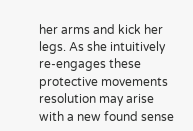her arms and kick her legs. As she intuitively re-engages these protective movements resolution may arise with a new found sense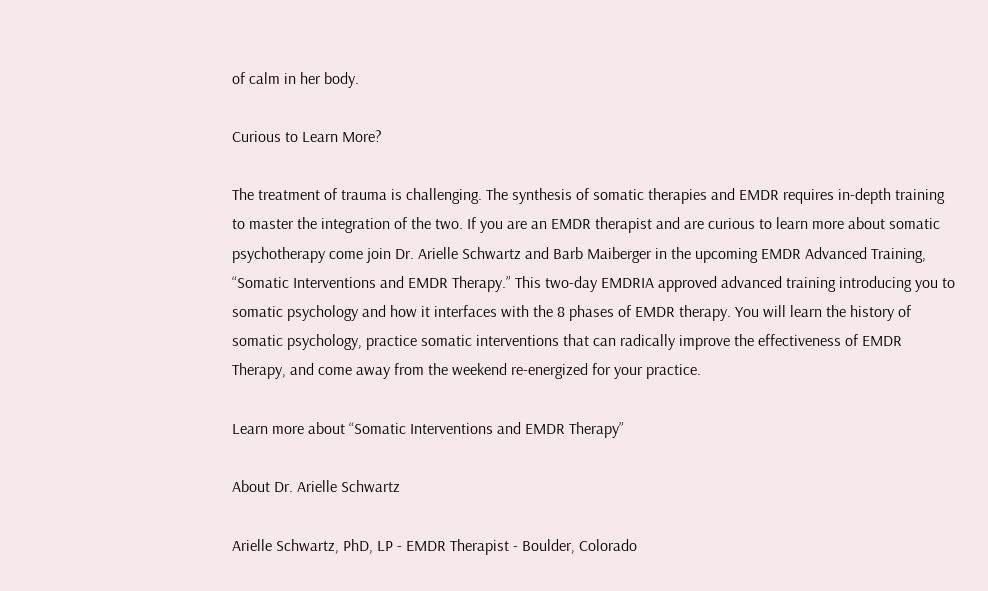of calm in her body.

Curious to Learn More?

The treatment of trauma is challenging. The synthesis of somatic therapies and EMDR requires in-depth training to master the integration of the two. If you are an EMDR therapist and are curious to learn more about somatic psychotherapy come join Dr. Arielle Schwartz and Barb Maiberger in the upcoming EMDR Advanced Training, “Somatic Interventions and EMDR Therapy.” This two-day EMDRIA approved advanced training introducing you to somatic psychology and how it interfaces with the 8 phases of EMDR therapy. You will learn the history of somatic psychology, practice somatic interventions that can radically improve the effectiveness of EMDR Therapy, and come away from the weekend re-energized for your practice.

Learn more about “Somatic Interventions and EMDR Therapy”

About Dr. Arielle Schwartz

Arielle Schwartz, PhD, LP - EMDR Therapist - Boulder, Colorado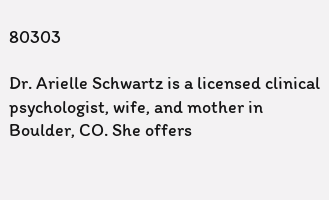80303

Dr. Arielle Schwartz is a licensed clinical psychologist, wife, and mother in Boulder, CO. She offers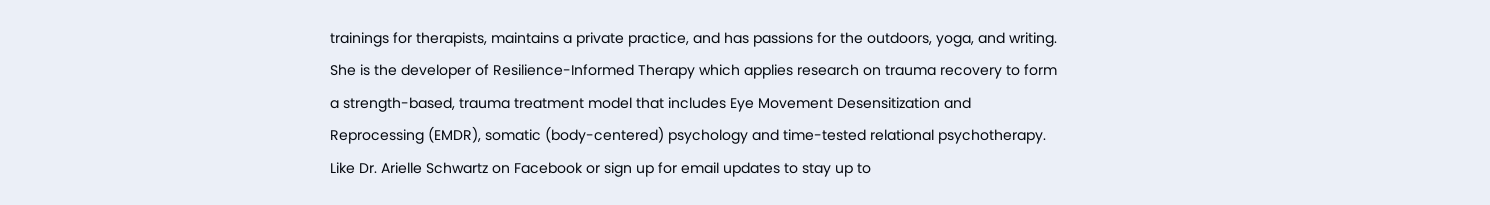trainings for therapists, maintains a private practice, and has passions for the outdoors, yoga, and writing. She is the developer of Resilience-Informed Therapy which applies research on trauma recovery to form a strength-based, trauma treatment model that includes Eye Movement Desensitization and Reprocessing (EMDR), somatic (body-centered) psychology and time-tested relational psychotherapy. Like Dr. Arielle Schwartz on Facebook or sign up for email updates to stay up to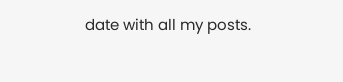date with all my posts.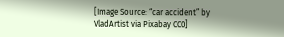[Image Source: “car accident” by VladArtist via Pixabay CC0]